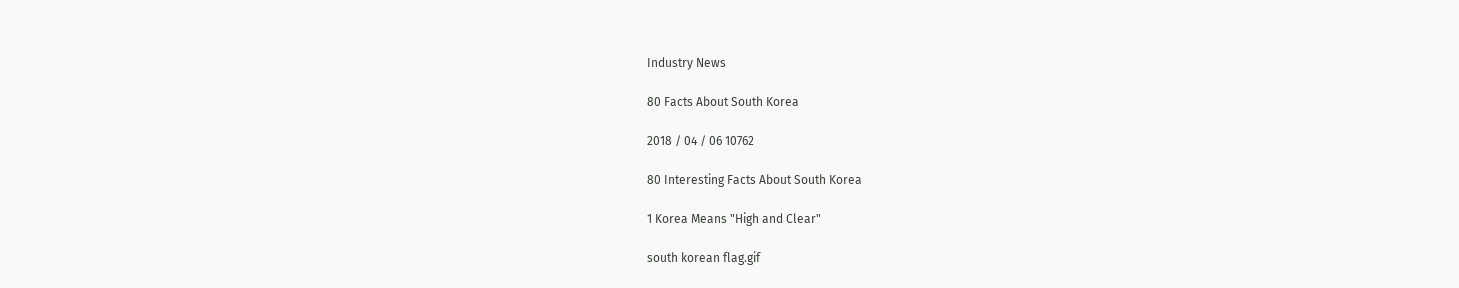Industry News

80 Facts About South Korea

2018 / 04 / 06 10762

80 Interesting Facts About South Korea

1 Korea Means "High and Clear"

south korean flag.gif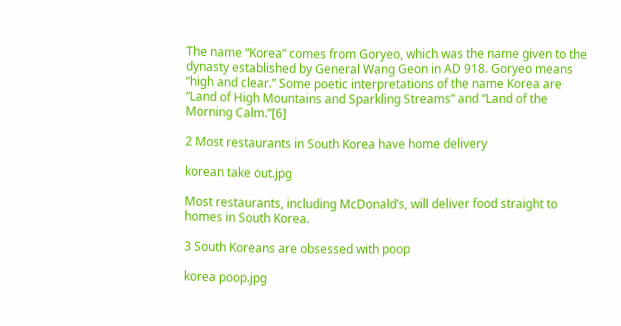The name “Korea” comes from Goryeo, which was the name given to the dynasty established by General Wang Geon in AD 918. Goryeo means “high and clear.” Some poetic interpretations of the name Korea are “Land of High Mountains and Sparkling Streams” and “Land of the Morning Calm.”[6]

2 Most restaurants in South Korea have home delivery

korean take out.jpg

Most restaurants, including McDonald’s, will deliver food straight to homes in South Korea.

3 South Koreans are obsessed with poop

korea poop.jpg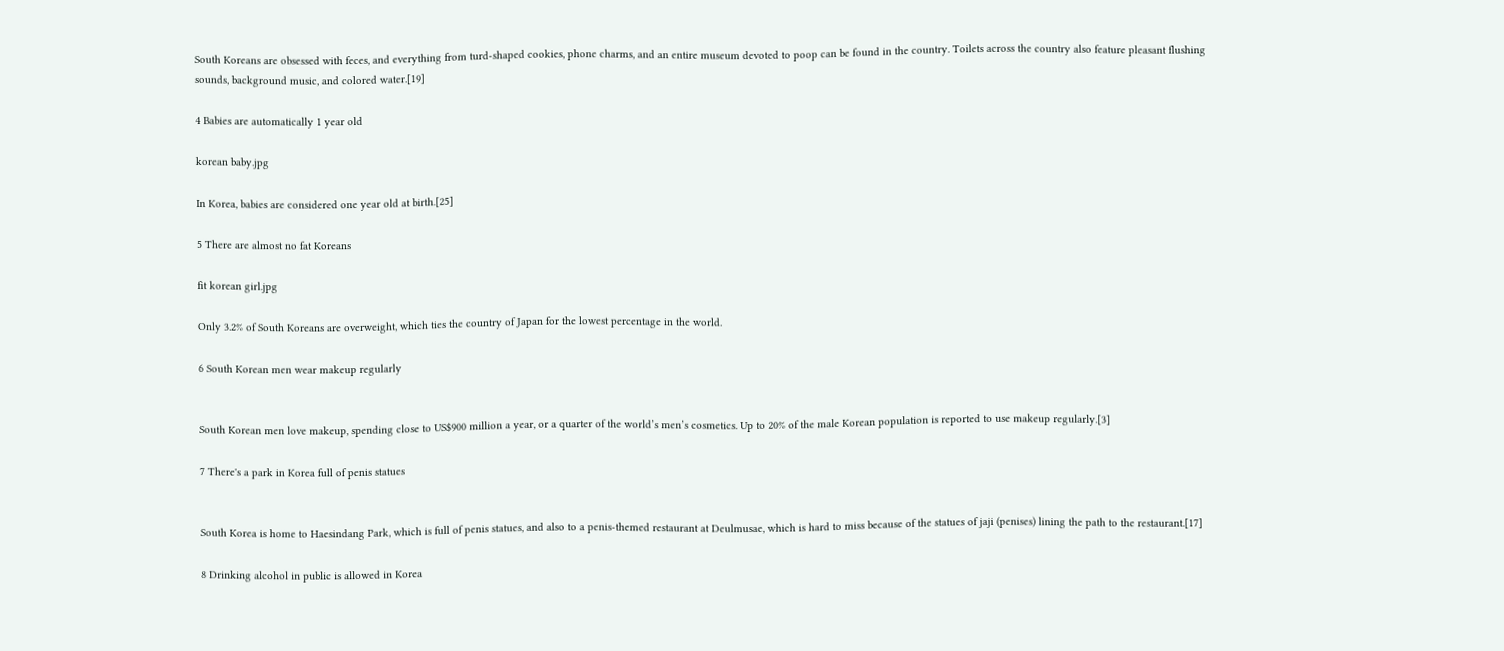South Koreans are obsessed with feces, and everything from turd-shaped cookies, phone charms, and an entire museum devoted to poop can be found in the country. Toilets across the country also feature pleasant flushing sounds, background music, and colored water.[19]

4 Babies are automatically 1 year old

korean baby.jpg

In Korea, babies are considered one year old at birth.[25]

5 There are almost no fat Koreans

fit korean girl.jpg

Only 3.2% of South Koreans are overweight, which ties the country of Japan for the lowest percentage in the world.

6 South Korean men wear makeup regularly


South Korean men love makeup, spending close to US$900 million a year, or a quarter of the world’s men’s cosmetics. Up to 20% of the male Korean population is reported to use makeup regularly.[3]

7 There's a park in Korea full of penis statues


South Korea is home to Haesindang Park, which is full of penis statues, and also to a penis-themed restaurant at Deulmusae, which is hard to miss because of the statues of jaji (penises) lining the path to the restaurant.[17]

8 Drinking alcohol in public is allowed in Korea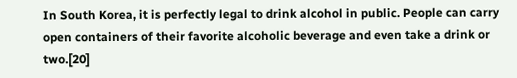In South Korea, it is perfectly legal to drink alcohol in public. People can carry open containers of their favorite alcoholic beverage and even take a drink or two.[20]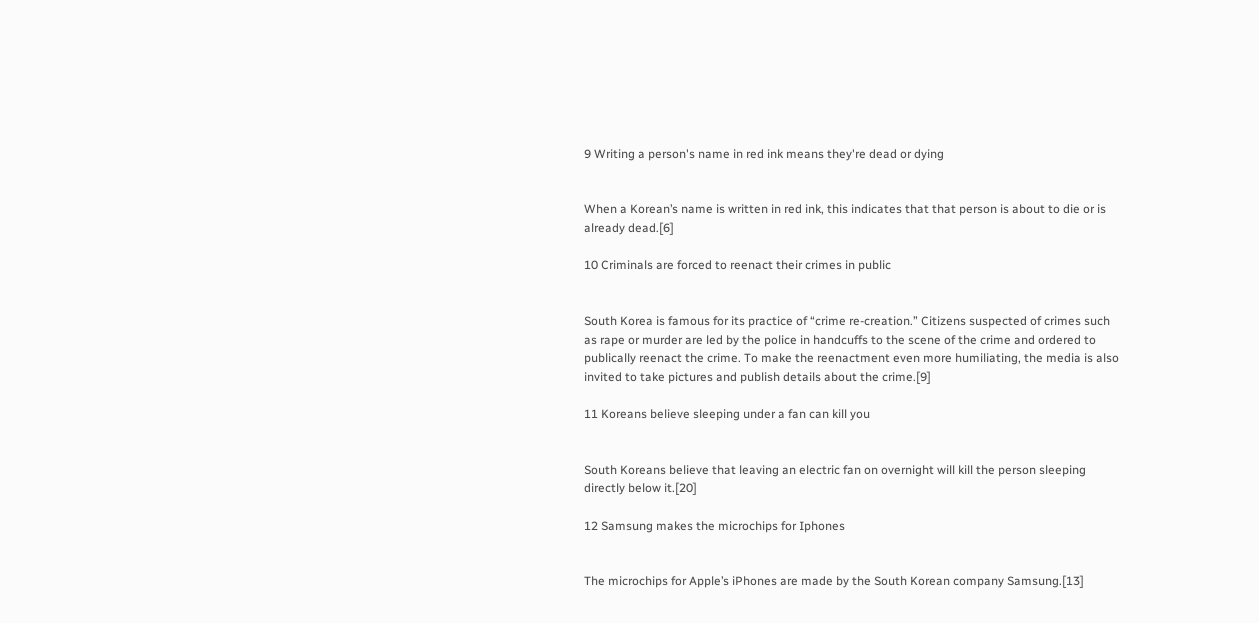9 Writing a person's name in red ink means they're dead or dying


When a Korean’s name is written in red ink, this indicates that that person is about to die or is already dead.[6]

10 Criminals are forced to reenact their crimes in public


South Korea is famous for its practice of “crime re-creation.” Citizens suspected of crimes such as rape or murder are led by the police in handcuffs to the scene of the crime and ordered to publically reenact the crime. To make the reenactment even more humiliating, the media is also invited to take pictures and publish details about the crime.[9]

11 Koreans believe sleeping under a fan can kill you


South Koreans believe that leaving an electric fan on overnight will kill the person sleeping directly below it.[20]

12 Samsung makes the microchips for Iphones


The microchips for Apple’s iPhones are made by the South Korean company Samsung.[13]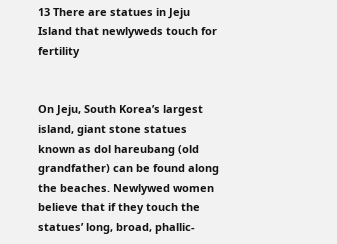13 There are statues in Jeju Island that newlyweds touch for fertility


On Jeju, South Korea’s largest island, giant stone statues known as dol hareubang (old grandfather) can be found along the beaches. Newlywed women believe that if they touch the statues’ long, broad, phallic-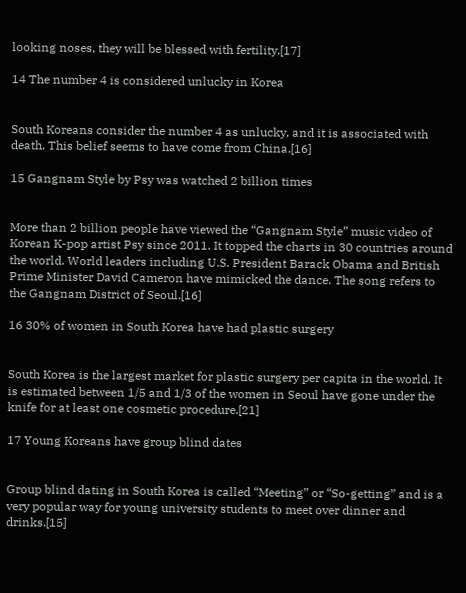looking noses, they will be blessed with fertility.[17]

14 The number 4 is considered unlucky in Korea


South Koreans consider the number 4 as unlucky, and it is associated with death. This belief seems to have come from China.[16]

15 Gangnam Style by Psy was watched 2 billion times


More than 2 billion people have viewed the “Gangnam Style” music video of Korean K-pop artist Psy since 2011. It topped the charts in 30 countries around the world. World leaders including U.S. President Barack Obama and British Prime Minister David Cameron have mimicked the dance. The song refers to the Gangnam District of Seoul.[16]

16 30% of women in South Korea have had plastic surgery


South Korea is the largest market for plastic surgery per capita in the world. It is estimated between 1/5 and 1/3 of the women in Seoul have gone under the knife for at least one cosmetic procedure.[21]

17 Young Koreans have group blind dates


Group blind dating in South Korea is called “Meeting” or “So-getting” and is a very popular way for young university students to meet over dinner and drinks.[15]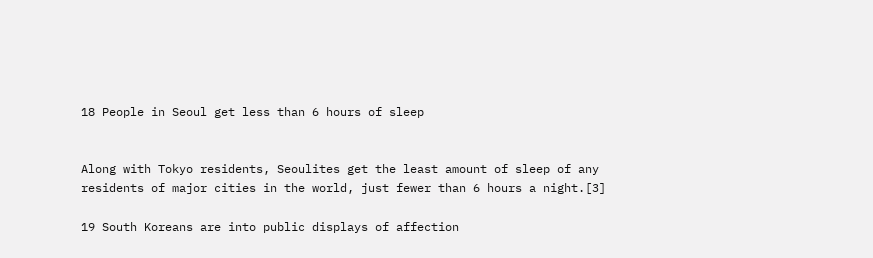18 People in Seoul get less than 6 hours of sleep


Along with Tokyo residents, Seoulites get the least amount of sleep of any residents of major cities in the world, just fewer than 6 hours a night.[3]

19 South Koreans are into public displays of affection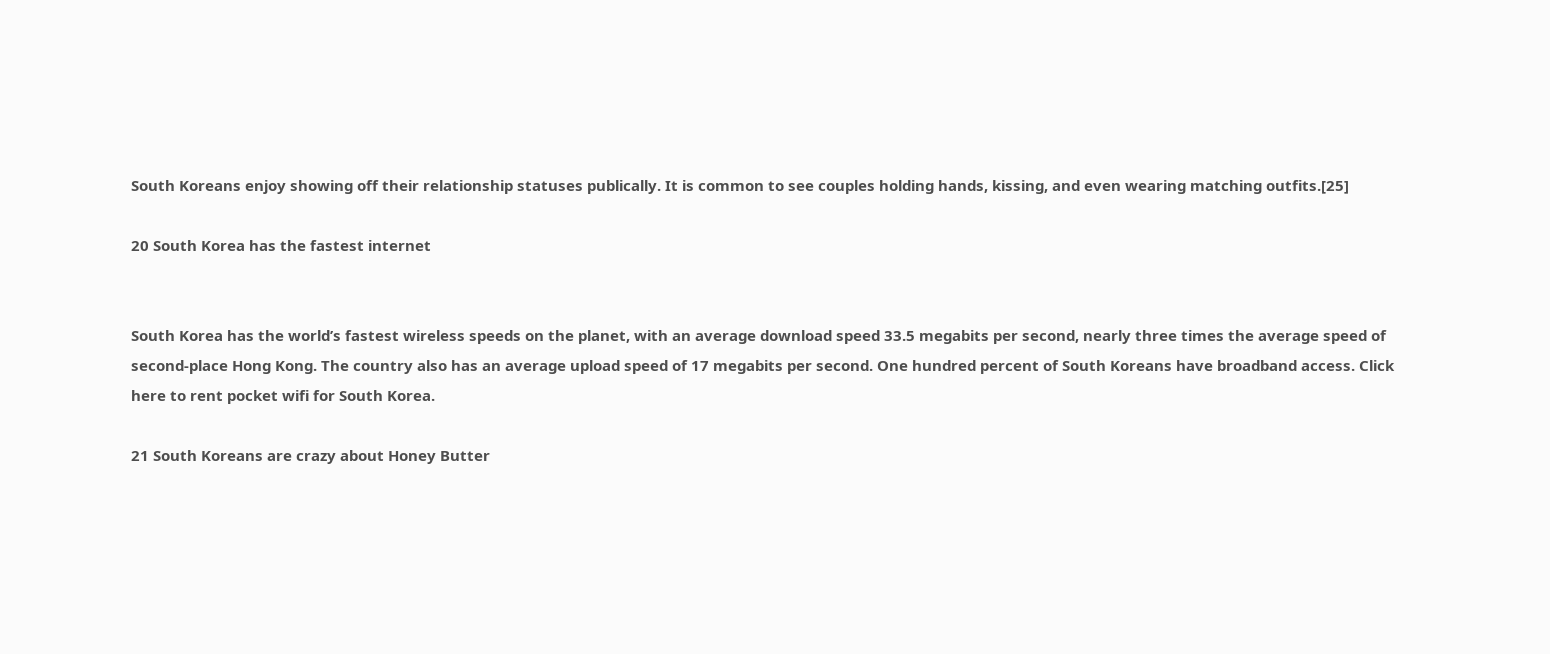South Koreans enjoy showing off their relationship statuses publically. It is common to see couples holding hands, kissing, and even wearing matching outfits.[25]

20 South Korea has the fastest internet


South Korea has the world’s fastest wireless speeds on the planet, with an average download speed 33.5 megabits per second, nearly three times the average speed of second-place Hong Kong. The country also has an average upload speed of 17 megabits per second. One hundred percent of South Koreans have broadband access. Click here to rent pocket wifi for South Korea.

21 South Koreans are crazy about Honey Butter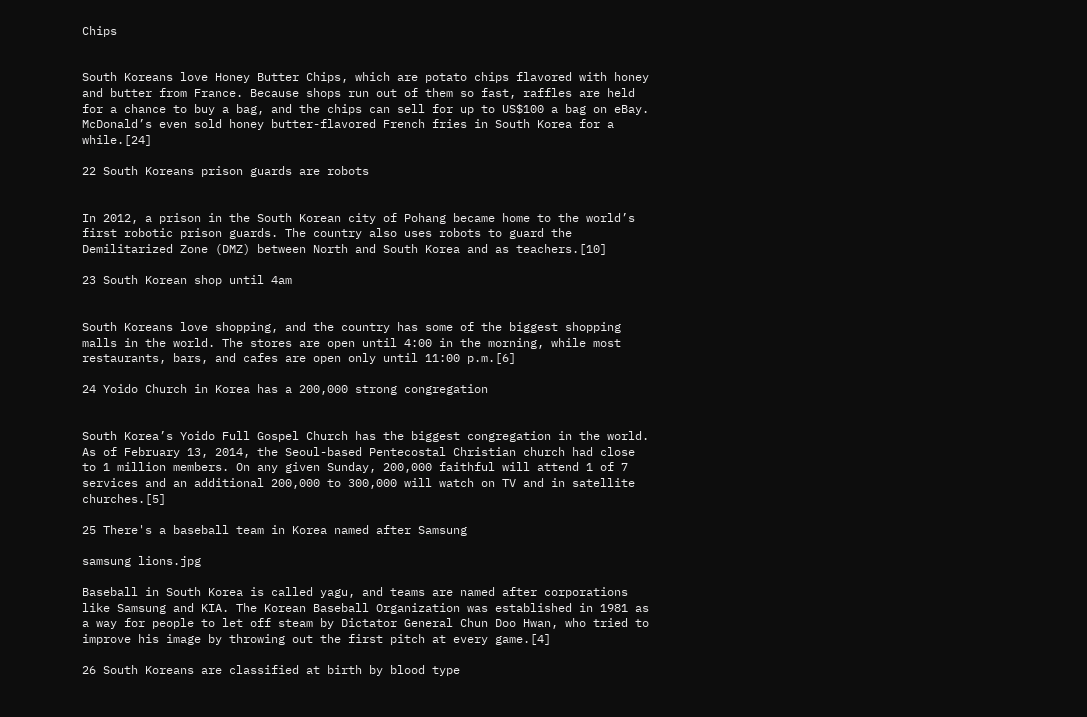Chips


South Koreans love Honey Butter Chips, which are potato chips flavored with honey and butter from France. Because shops run out of them so fast, raffles are held for a chance to buy a bag, and the chips can sell for up to US$100 a bag on eBay. McDonald’s even sold honey butter-flavored French fries in South Korea for a while.[24]

22 South Koreans prison guards are robots


In 2012, a prison in the South Korean city of Pohang became home to the world’s first robotic prison guards. The country also uses robots to guard the Demilitarized Zone (DMZ) between North and South Korea and as teachers.[10]

23 South Korean shop until 4am


South Koreans love shopping, and the country has some of the biggest shopping malls in the world. The stores are open until 4:00 in the morning, while most restaurants, bars, and cafes are open only until 11:00 p.m.[6]

24 Yoido Church in Korea has a 200,000 strong congregation


South Korea’s Yoido Full Gospel Church has the biggest congregation in the world. As of February 13, 2014, the Seoul-based Pentecostal Christian church had close to 1 million members. On any given Sunday, 200,000 faithful will attend 1 of 7 services and an additional 200,000 to 300,000 will watch on TV and in satellite churches.[5]

25 There's a baseball team in Korea named after Samsung

samsung lions.jpg

Baseball in South Korea is called yagu, and teams are named after corporations like Samsung and KIA. The Korean Baseball Organization was established in 1981 as a way for people to let off steam by Dictator General Chun Doo Hwan, who tried to improve his image by throwing out the first pitch at every game.[4]

26 South Koreans are classified at birth by blood type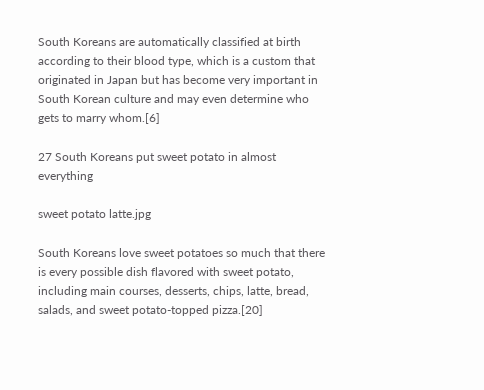South Koreans are automatically classified at birth according to their blood type, which is a custom that originated in Japan but has become very important in South Korean culture and may even determine who gets to marry whom.[6]

27 South Koreans put sweet potato in almost everything

sweet potato latte.jpg

South Koreans love sweet potatoes so much that there is every possible dish flavored with sweet potato, including main courses, desserts, chips, latte, bread, salads, and sweet potato-topped pizza.[20]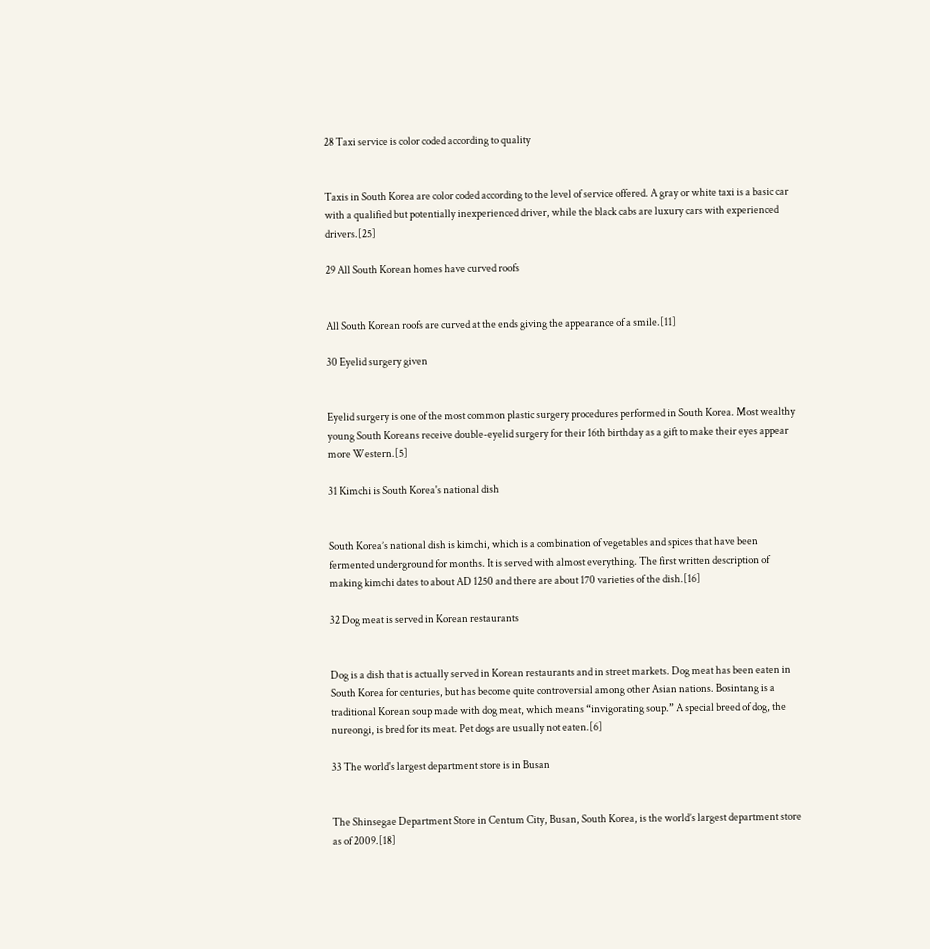28 Taxi service is color coded according to quality


Taxis in South Korea are color coded according to the level of service offered. A gray or white taxi is a basic car with a qualified but potentially inexperienced driver, while the black cabs are luxury cars with experienced drivers.[25]

29 All South Korean homes have curved roofs


All South Korean roofs are curved at the ends giving the appearance of a smile.[11]

30 Eyelid surgery given


Eyelid surgery is one of the most common plastic surgery procedures performed in South Korea. Most wealthy young South Koreans receive double-eyelid surgery for their 16th birthday as a gift to make their eyes appear more Western.[5]

31 Kimchi is South Korea's national dish


South Korea’s national dish is kimchi, which is a combination of vegetables and spices that have been fermented underground for months. It is served with almost everything. The first written description of making kimchi dates to about AD 1250 and there are about 170 varieties of the dish.[16]

32 Dog meat is served in Korean restaurants


Dog is a dish that is actually served in Korean restaurants and in street markets. Dog meat has been eaten in South Korea for centuries, but has become quite controversial among other Asian nations. Bosintang is a traditional Korean soup made with dog meat, which means “invigorating soup.” A special breed of dog, the nureongi, is bred for its meat. Pet dogs are usually not eaten.[6]

33 The world's largest department store is in Busan


The Shinsegae Department Store in Centum City, Busan, South Korea, is the world’s largest department store as of 2009.[18]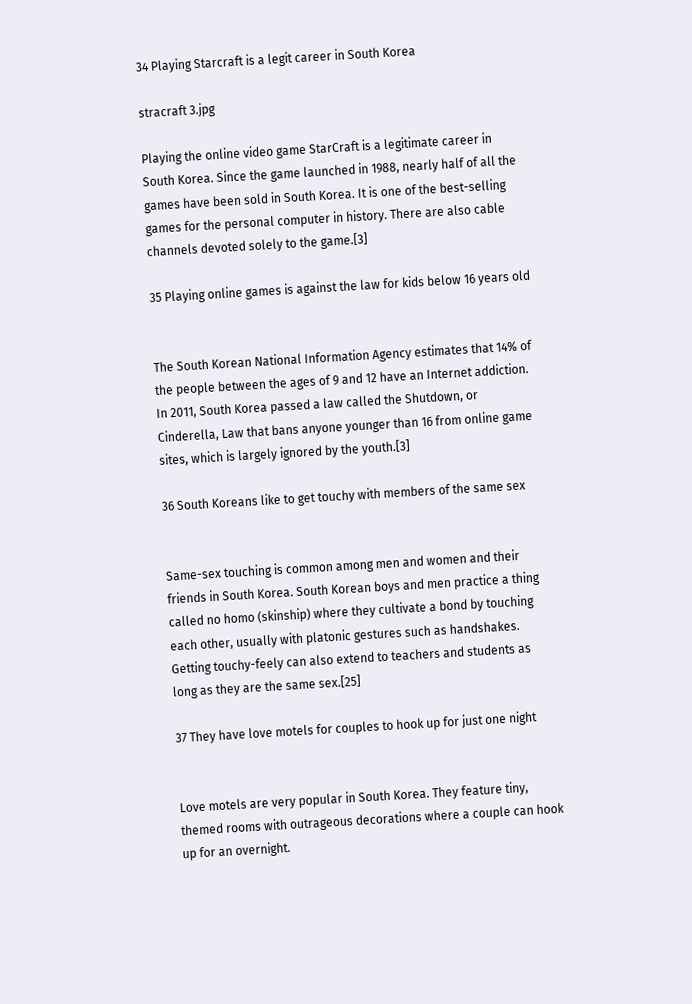34 Playing Starcraft is a legit career in South Korea

stracraft 3.jpg

Playing the online video game StarCraft is a legitimate career in South Korea. Since the game launched in 1988, nearly half of all the games have been sold in South Korea. It is one of the best-selling games for the personal computer in history. There are also cable channels devoted solely to the game.[3]

35 Playing online games is against the law for kids below 16 years old


The South Korean National Information Agency estimates that 14% of the people between the ages of 9 and 12 have an Internet addiction. In 2011, South Korea passed a law called the Shutdown, or Cinderella, Law that bans anyone younger than 16 from online game sites, which is largely ignored by the youth.[3]

36 South Koreans like to get touchy with members of the same sex


Same-sex touching is common among men and women and their friends in South Korea. South Korean boys and men practice a thing called no homo (skinship) where they cultivate a bond by touching each other, usually with platonic gestures such as handshakes. Getting touchy-feely can also extend to teachers and students as long as they are the same sex.[25]

37 They have love motels for couples to hook up for just one night


Love motels are very popular in South Korea. They feature tiny, themed rooms with outrageous decorations where a couple can hook up for an overnight.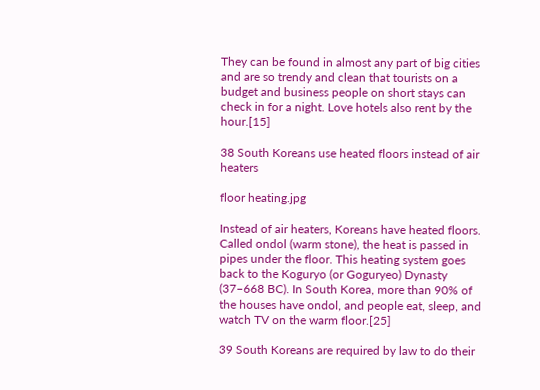They can be found in almost any part of big cities and are so trendy and clean that tourists on a budget and business people on short stays can check in for a night. Love hotels also rent by the hour.[15]

38 South Koreans use heated floors instead of air heaters

floor heating.jpg

Instead of air heaters, Koreans have heated floors. Called ondol (warm stone), the heat is passed in pipes under the floor. This heating system goes back to the Koguryo (or Goguryeo) Dynasty (37–668 BC). In South Korea, more than 90% of the houses have ondol, and people eat, sleep, and watch TV on the warm floor.[25]

39 South Koreans are required by law to do their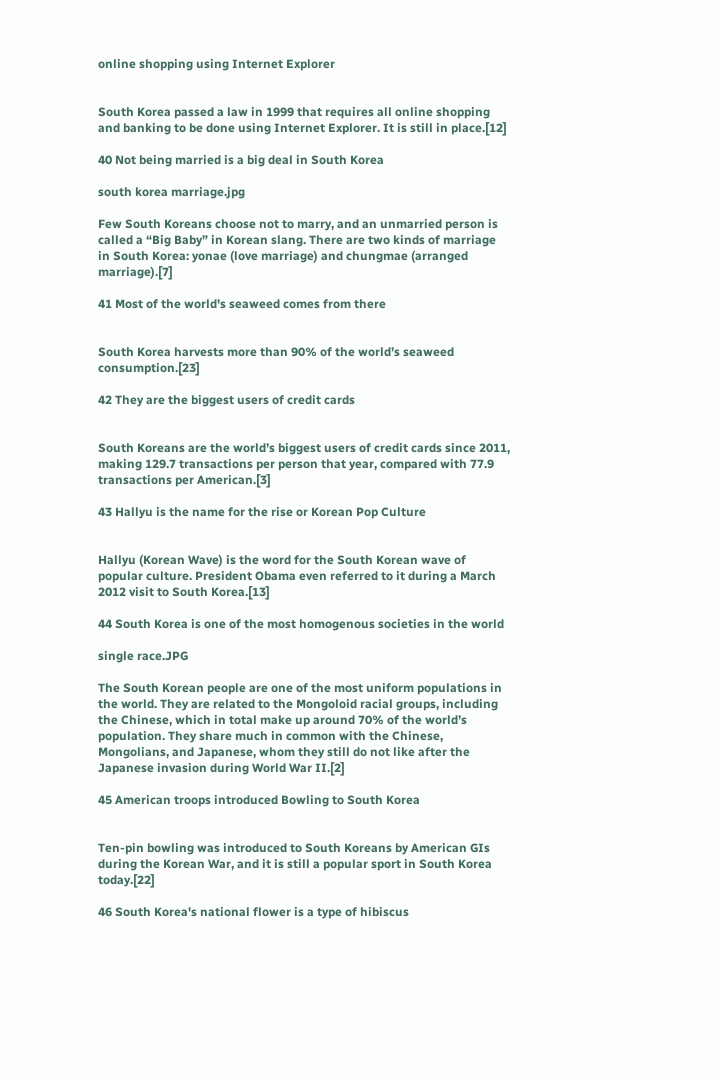online shopping using Internet Explorer


South Korea passed a law in 1999 that requires all online shopping and banking to be done using Internet Explorer. It is still in place.[12]

40 Not being married is a big deal in South Korea

south korea marriage.jpg

Few South Koreans choose not to marry, and an unmarried person is called a “Big Baby” in Korean slang. There are two kinds of marriage in South Korea: yonae (love marriage) and chungmae (arranged marriage).[7]

41 Most of the world's seaweed comes from there


South Korea harvests more than 90% of the world’s seaweed consumption.[23]

42 They are the biggest users of credit cards


South Koreans are the world’s biggest users of credit cards since 2011, making 129.7 transactions per person that year, compared with 77.9 transactions per American.[3]

43 Hallyu is the name for the rise or Korean Pop Culture


Hallyu (Korean Wave) is the word for the South Korean wave of popular culture. President Obama even referred to it during a March 2012 visit to South Korea.[13]

44 South Korea is one of the most homogenous societies in the world

single race.JPG

The South Korean people are one of the most uniform populations in the world. They are related to the Mongoloid racial groups, including the Chinese, which in total make up around 70% of the world’s population. They share much in common with the Chinese, Mongolians, and Japanese, whom they still do not like after the Japanese invasion during World War II.[2]

45 American troops introduced Bowling to South Korea


Ten-pin bowling was introduced to South Koreans by American GIs during the Korean War, and it is still a popular sport in South Korea today.[22]

46 South Korea's national flower is a type of hibiscus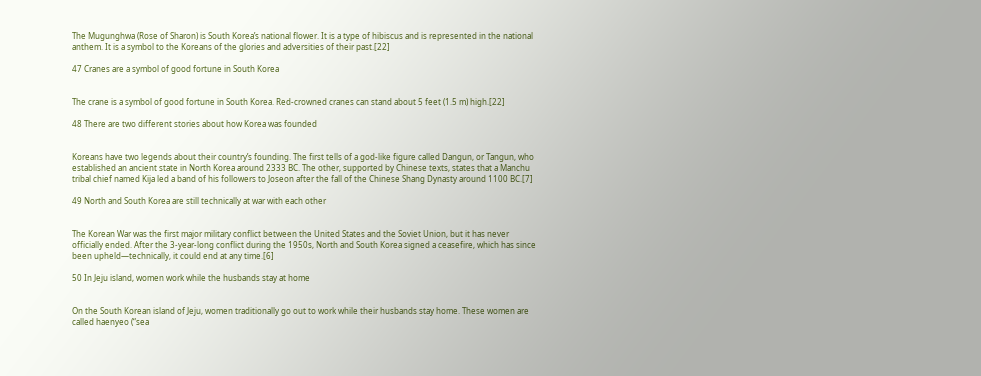The Mugunghwa (Rose of Sharon) is South Korea’s national flower. It is a type of hibiscus and is represented in the national anthem. It is a symbol to the Koreans of the glories and adversities of their past.[22]

47 Cranes are a symbol of good fortune in South Korea


The crane is a symbol of good fortune in South Korea. Red-crowned cranes can stand about 5 feet (1.5 m) high.[22]

48 There are two different stories about how Korea was founded


Koreans have two legends about their country’s founding. The first tells of a god-like figure called Dangun, or Tangun, who established an ancient state in North Korea around 2333 BC. The other, supported by Chinese texts, states that a Manchu tribal chief named Kija led a band of his followers to Joseon after the fall of the Chinese Shang Dynasty around 1100 BC.[7]

49 North and South Korea are still technically at war with each other


The Korean War was the first major military conflict between the United States and the Soviet Union, but it has never officially ended. After the 3-year-long conflict during the 1950s, North and South Korea signed a ceasefire, which has since been upheld―technically, it could end at any time.[6]

50 In Jeju island, women work while the husbands stay at home


On the South Korean island of Jeju, women traditionally go out to work while their husbands stay home. These women are called haenyeo (“sea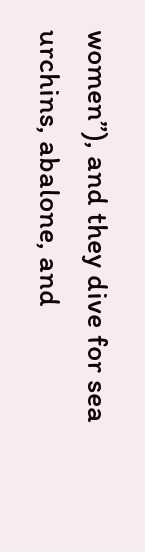women”), and they dive for sea urchins, abalone, and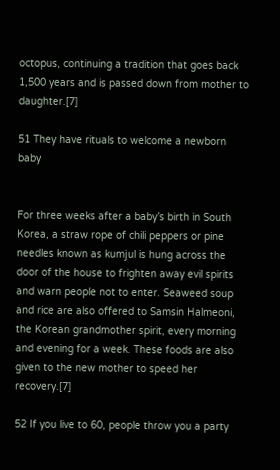octopus, continuing a tradition that goes back 1,500 years and is passed down from mother to daughter.[7]

51 They have rituals to welcome a newborn baby


For three weeks after a baby’s birth in South Korea, a straw rope of chili peppers or pine needles known as kumjul is hung across the door of the house to frighten away evil spirits and warn people not to enter. Seaweed soup and rice are also offered to Samsin Halmeoni, the Korean grandmother spirit, every morning and evening for a week. These foods are also given to the new mother to speed her recovery.[7]

52 If you live to 60, people throw you a party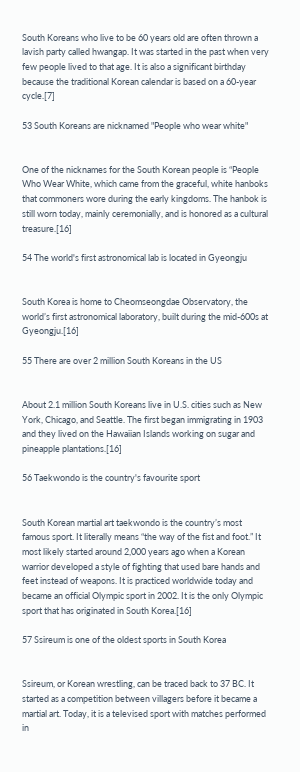South Koreans who live to be 60 years old are often thrown a lavish party called hwangap. It was started in the past when very few people lived to that age. It is also a significant birthday because the traditional Korean calendar is based on a 60-year cycle.[7]

53 South Koreans are nicknamed "People who wear white"


One of the nicknames for the South Korean people is “People Who Wear White, which came from the graceful, white hanboks that commoners wore during the early kingdoms. The hanbok is still worn today, mainly ceremonially, and is honored as a cultural treasure.[16]

54 The world's first astronomical lab is located in Gyeongju


South Korea is home to Cheomseongdae Observatory, the world’s first astronomical laboratory, built during the mid-600s at Gyeongju.[16]

55 There are over 2 million South Koreans in the US


About 2.1 million South Koreans live in U.S. cities such as New York, Chicago, and Seattle. The first began immigrating in 1903 and they lived on the Hawaiian Islands working on sugar and pineapple plantations.[16]

56 Taekwondo is the country's favourite sport


South Korean martial art taekwondo is the country’s most famous sport. It literally means “the way of the fist and foot.” It most likely started around 2,000 years ago when a Korean warrior developed a style of fighting that used bare hands and feet instead of weapons. It is practiced worldwide today and became an official Olympic sport in 2002. It is the only Olympic sport that has originated in South Korea.[16]

57 Ssireum is one of the oldest sports in South Korea


Ssireum, or Korean wrestling, can be traced back to 37 BC. It started as a competition between villagers before it became a martial art. Today, it is a televised sport with matches performed in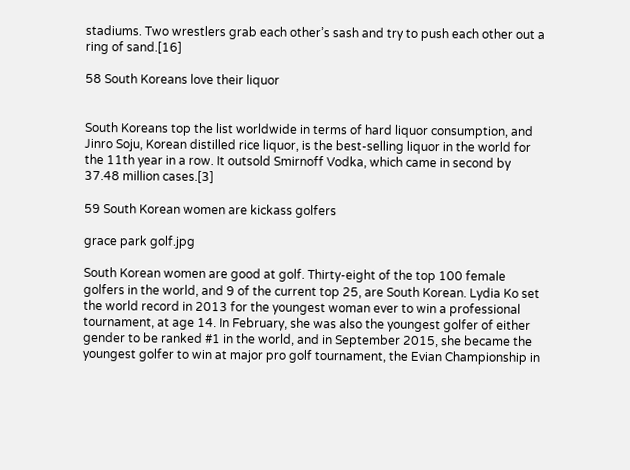stadiums. Two wrestlers grab each other’s sash and try to push each other out a ring of sand.[16]

58 South Koreans love their liquor


South Koreans top the list worldwide in terms of hard liquor consumption, and Jinro Soju, Korean distilled rice liquor, is the best-selling liquor in the world for the 11th year in a row. It outsold Smirnoff Vodka, which came in second by 37.48 million cases.[3]

59 South Korean women are kickass golfers

grace park golf.jpg

South Korean women are good at golf. Thirty-eight of the top 100 female golfers in the world, and 9 of the current top 25, are South Korean. Lydia Ko set the world record in 2013 for the youngest woman ever to win a professional tournament, at age 14. In February, she was also the youngest golfer of either gender to be ranked #1 in the world, and in September 2015, she became the youngest golfer to win at major pro golf tournament, the Evian Championship in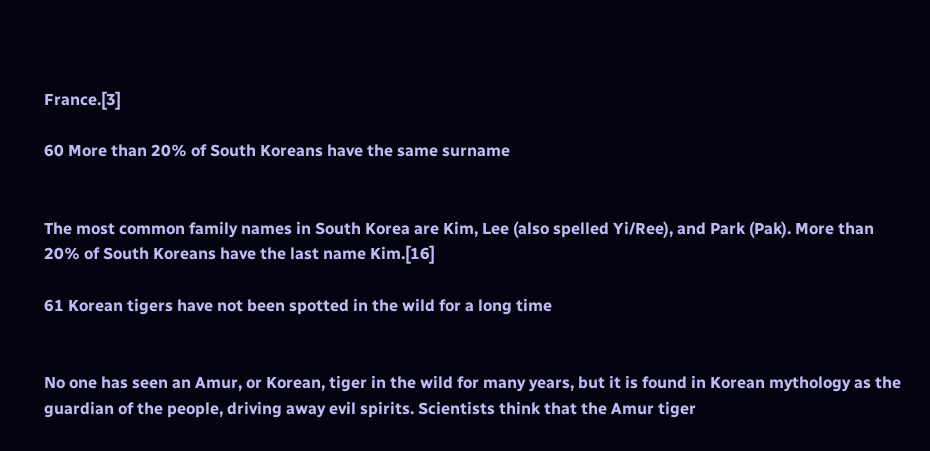France.[3]

60 More than 20% of South Koreans have the same surname


The most common family names in South Korea are Kim, Lee (also spelled Yi/Ree), and Park (Pak). More than 20% of South Koreans have the last name Kim.[16]

61 Korean tigers have not been spotted in the wild for a long time


No one has seen an Amur, or Korean, tiger in the wild for many years, but it is found in Korean mythology as the guardian of the people, driving away evil spirits. Scientists think that the Amur tiger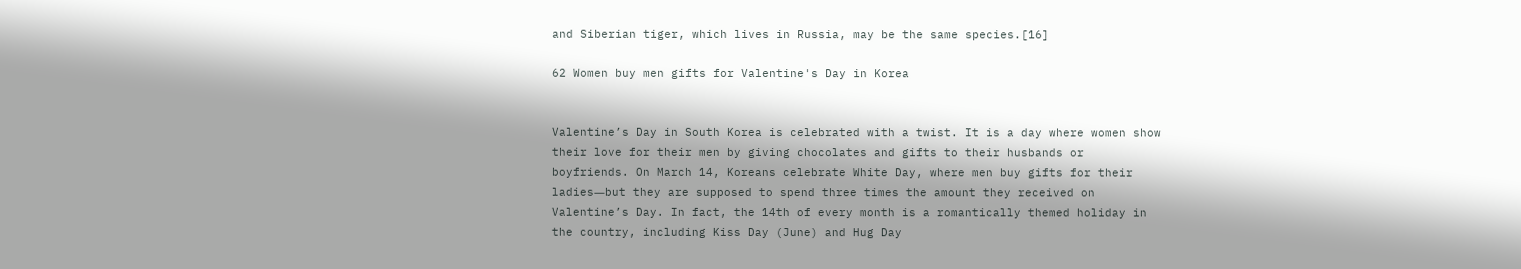and Siberian tiger, which lives in Russia, may be the same species.[16]

62 Women buy men gifts for Valentine's Day in Korea


Valentine’s Day in South Korea is celebrated with a twist. It is a day where women show their love for their men by giving chocolates and gifts to their husbands or boyfriends. On March 14, Koreans celebrate White Day, where men buy gifts for their ladies―but they are supposed to spend three times the amount they received on Valentine’s Day. In fact, the 14th of every month is a romantically themed holiday in the country, including Kiss Day (June) and Hug Day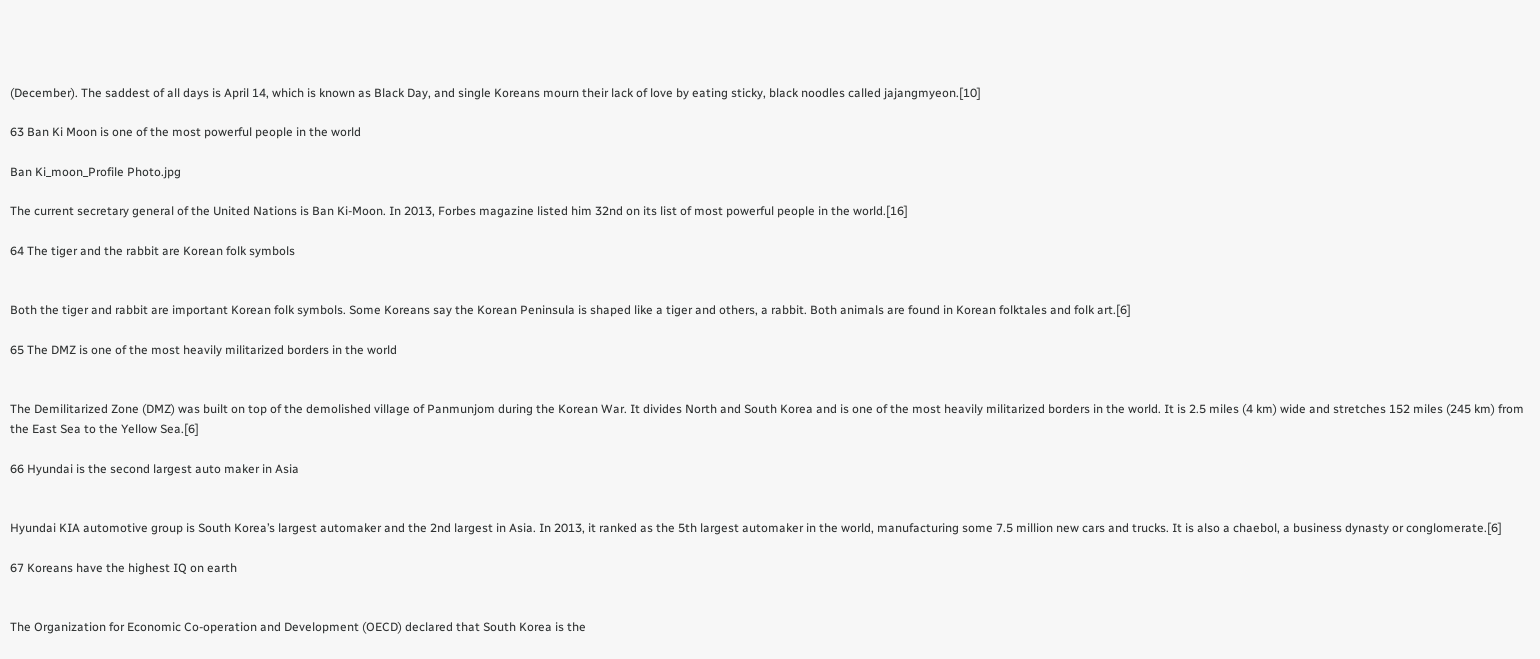(December). The saddest of all days is April 14, which is known as Black Day, and single Koreans mourn their lack of love by eating sticky, black noodles called jajangmyeon.[10]

63 Ban Ki Moon is one of the most powerful people in the world

Ban Ki_moon_Profile Photo.jpg

The current secretary general of the United Nations is Ban Ki-Moon. In 2013, Forbes magazine listed him 32nd on its list of most powerful people in the world.[16]

64 The tiger and the rabbit are Korean folk symbols


Both the tiger and rabbit are important Korean folk symbols. Some Koreans say the Korean Peninsula is shaped like a tiger and others, a rabbit. Both animals are found in Korean folktales and folk art.[6]

65 The DMZ is one of the most heavily militarized borders in the world


The Demilitarized Zone (DMZ) was built on top of the demolished village of Panmunjom during the Korean War. It divides North and South Korea and is one of the most heavily militarized borders in the world. It is 2.5 miles (4 km) wide and stretches 152 miles (245 km) from the East Sea to the Yellow Sea.[6]

66 Hyundai is the second largest auto maker in Asia


Hyundai KIA automotive group is South Korea’s largest automaker and the 2nd largest in Asia. In 2013, it ranked as the 5th largest automaker in the world, manufacturing some 7.5 million new cars and trucks. It is also a chaebol, a business dynasty or conglomerate.[6]

67 Koreans have the highest IQ on earth


The Organization for Economic Co-operation and Development (OECD) declared that South Korea is the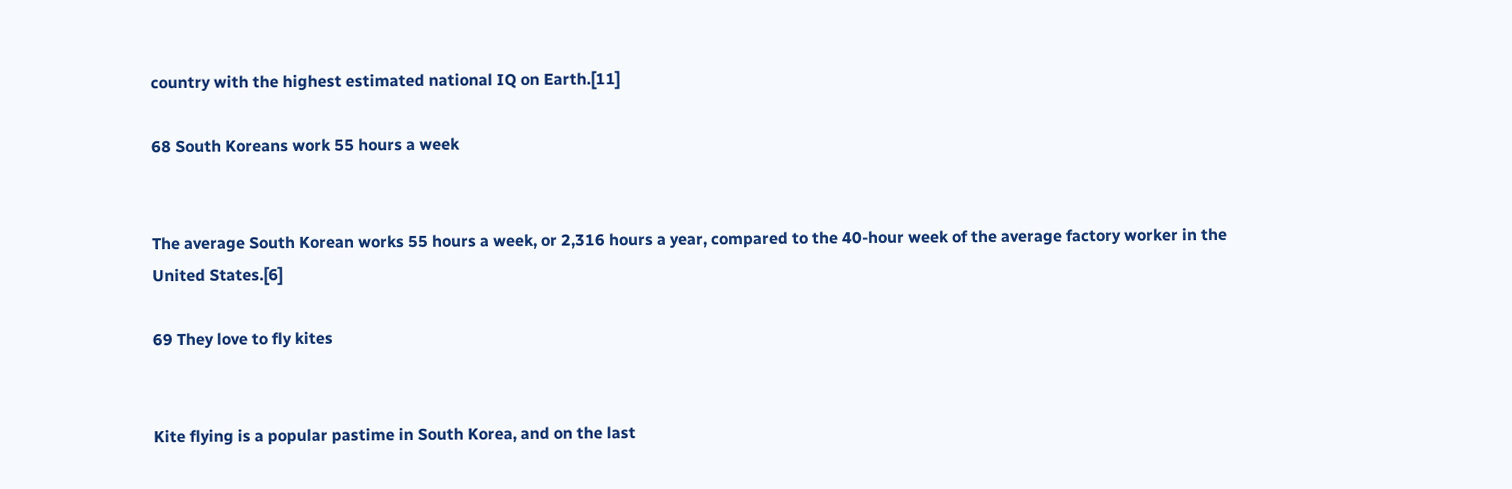country with the highest estimated national IQ on Earth.[11]

68 South Koreans work 55 hours a week


The average South Korean works 55 hours a week, or 2,316 hours a year, compared to the 40-hour week of the average factory worker in the United States.[6]

69 They love to fly kites


Kite flying is a popular pastime in South Korea, and on the last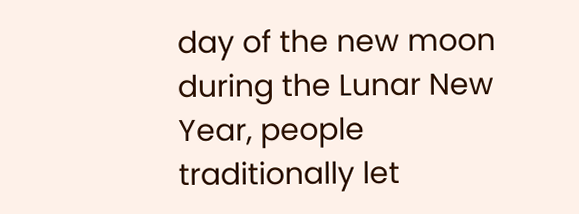day of the new moon during the Lunar New Year, people traditionally let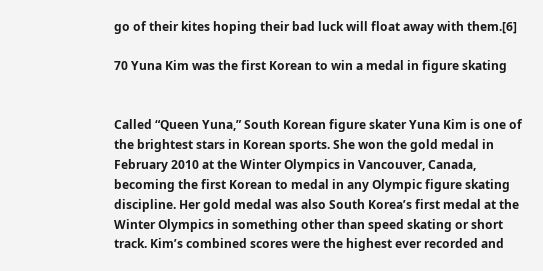go of their kites hoping their bad luck will float away with them.[6]

70 Yuna Kim was the first Korean to win a medal in figure skating


Called “Queen Yuna,” South Korean figure skater Yuna Kim is one of the brightest stars in Korean sports. She won the gold medal in February 2010 at the Winter Olympics in Vancouver, Canada, becoming the first Korean to medal in any Olympic figure skating discipline. Her gold medal was also South Korea’s first medal at the Winter Olympics in something other than speed skating or short track. Kim’s combined scores were the highest ever recorded and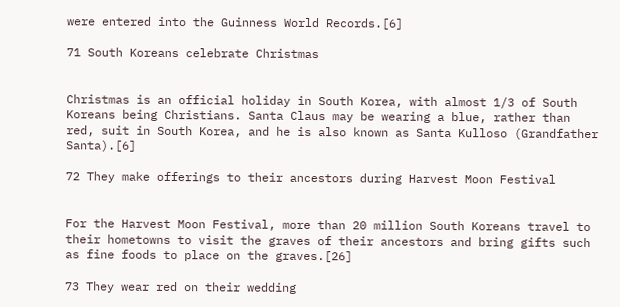were entered into the Guinness World Records.[6]

71 South Koreans celebrate Christmas


Christmas is an official holiday in South Korea, with almost 1/3 of South Koreans being Christians. Santa Claus may be wearing a blue, rather than red, suit in South Korea, and he is also known as Santa Kulloso (Grandfather Santa).[6]

72 They make offerings to their ancestors during Harvest Moon Festival


For the Harvest Moon Festival, more than 20 million South Koreans travel to their hometowns to visit the graves of their ancestors and bring gifts such as fine foods to place on the graves.[26]

73 They wear red on their wedding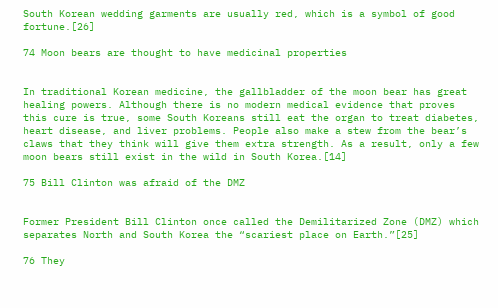South Korean wedding garments are usually red, which is a symbol of good fortune.[26]

74 Moon bears are thought to have medicinal properties


In traditional Korean medicine, the gallbladder of the moon bear has great healing powers. Although there is no modern medical evidence that proves this cure is true, some South Koreans still eat the organ to treat diabetes, heart disease, and liver problems. People also make a stew from the bear’s claws that they think will give them extra strength. As a result, only a few moon bears still exist in the wild in South Korea.[14]

75 Bill Clinton was afraid of the DMZ


Former President Bill Clinton once called the Demilitarized Zone (DMZ) which separates North and South Korea the “scariest place on Earth.”[25]

76 They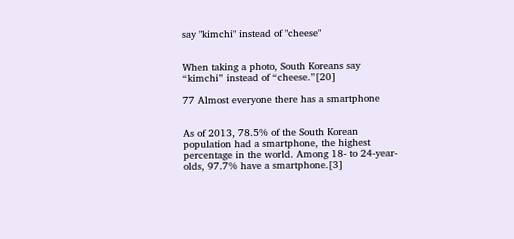say "kimchi" instead of "cheese"


When taking a photo, South Koreans say “kimchi” instead of “cheese.”[20]

77 Almost everyone there has a smartphone


As of 2013, 78.5% of the South Korean population had a smartphone, the highest percentage in the world. Among 18- to 24-year-olds, 97.7% have a smartphone.[3]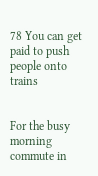78 You can get paid to push people onto trains


For the busy morning commute in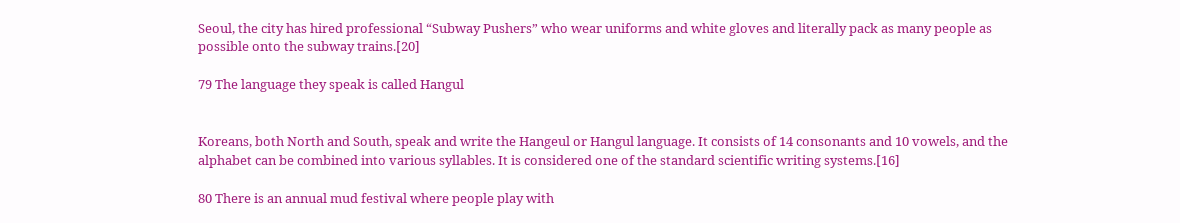Seoul, the city has hired professional “Subway Pushers” who wear uniforms and white gloves and literally pack as many people as possible onto the subway trains.[20]

79 The language they speak is called Hangul


Koreans, both North and South, speak and write the Hangeul or Hangul language. It consists of 14 consonants and 10 vowels, and the alphabet can be combined into various syllables. It is considered one of the standard scientific writing systems.[16]

80 There is an annual mud festival where people play with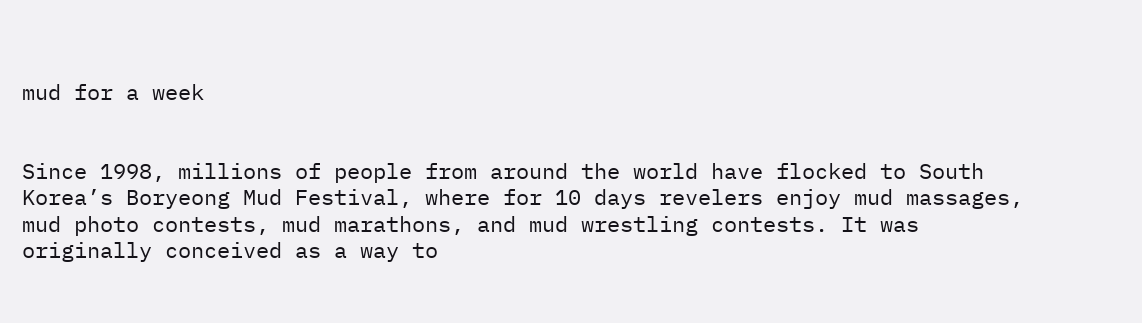mud for a week


Since 1998, millions of people from around the world have flocked to South Korea’s Boryeong Mud Festival, where for 10 days revelers enjoy mud massages, mud photo contests, mud marathons, and mud wrestling contests. It was originally conceived as a way to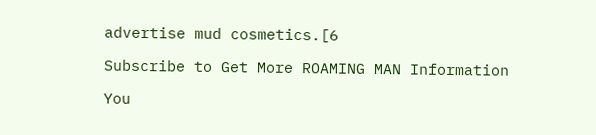advertise mud cosmetics.[6

Subscribe to Get More ROAMING MAN Information

You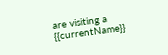are visiting a {{currentName}}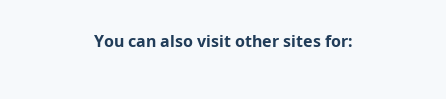You can also visit other sites for: